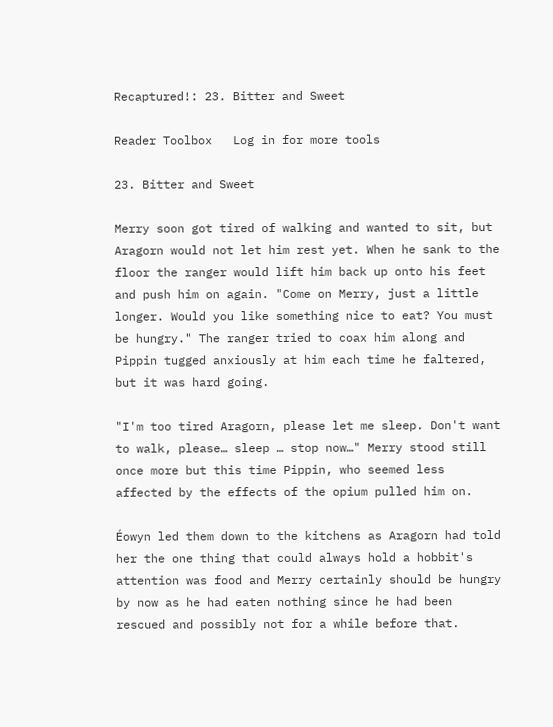Recaptured!: 23. Bitter and Sweet

Reader Toolbox   Log in for more tools

23. Bitter and Sweet

Merry soon got tired of walking and wanted to sit, but Aragorn would not let him rest yet. When he sank to the floor the ranger would lift him back up onto his feet and push him on again. "Come on Merry, just a little longer. Would you like something nice to eat? You must be hungry." The ranger tried to coax him along and Pippin tugged anxiously at him each time he faltered, but it was hard going.

"I'm too tired Aragorn, please let me sleep. Don't want to walk, please… sleep … stop now…" Merry stood still once more but this time Pippin, who seemed less affected by the effects of the opium pulled him on.

Éowyn led them down to the kitchens as Aragorn had told her the one thing that could always hold a hobbit's attention was food and Merry certainly should be hungry by now as he had eaten nothing since he had been rescued and possibly not for a while before that.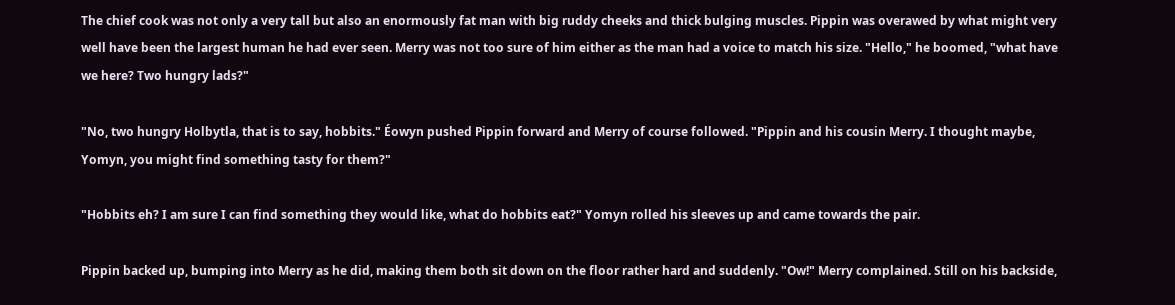The chief cook was not only a very tall but also an enormously fat man with big ruddy cheeks and thick bulging muscles. Pippin was overawed by what might very well have been the largest human he had ever seen. Merry was not too sure of him either as the man had a voice to match his size. "Hello," he boomed, "what have we here? Two hungry lads?"

"No, two hungry Holbytla, that is to say, hobbits." Éowyn pushed Pippin forward and Merry of course followed. "Pippin and his cousin Merry. I thought maybe, Yomyn, you might find something tasty for them?"

"Hobbits eh? I am sure I can find something they would like, what do hobbits eat?" Yomyn rolled his sleeves up and came towards the pair.

Pippin backed up, bumping into Merry as he did, making them both sit down on the floor rather hard and suddenly. "Ow!" Merry complained. Still on his backside,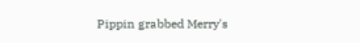Pippin grabbed Merry's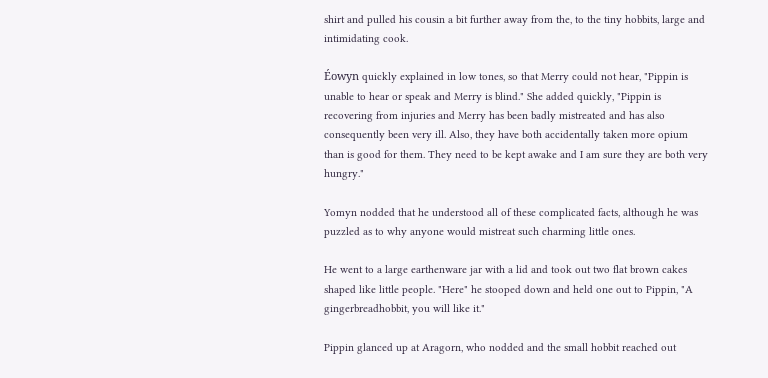shirt and pulled his cousin a bit further away from the, to the tiny hobbits, large and intimidating cook.

Éowyn quickly explained in low tones, so that Merry could not hear, "Pippin is unable to hear or speak and Merry is blind." She added quickly, "Pippin is recovering from injuries and Merry has been badly mistreated and has also consequently been very ill. Also, they have both accidentally taken more opium than is good for them. They need to be kept awake and I am sure they are both very hungry."

Yomyn nodded that he understood all of these complicated facts, although he was puzzled as to why anyone would mistreat such charming little ones.

He went to a large earthenware jar with a lid and took out two flat brown cakes shaped like little people. "Here" he stooped down and held one out to Pippin, "A gingerbreadhobbit, you will like it."

Pippin glanced up at Aragorn, who nodded and the small hobbit reached out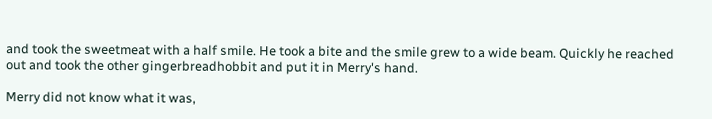and took the sweetmeat with a half smile. He took a bite and the smile grew to a wide beam. Quickly he reached out and took the other gingerbreadhobbit and put it in Merry's hand.

Merry did not know what it was,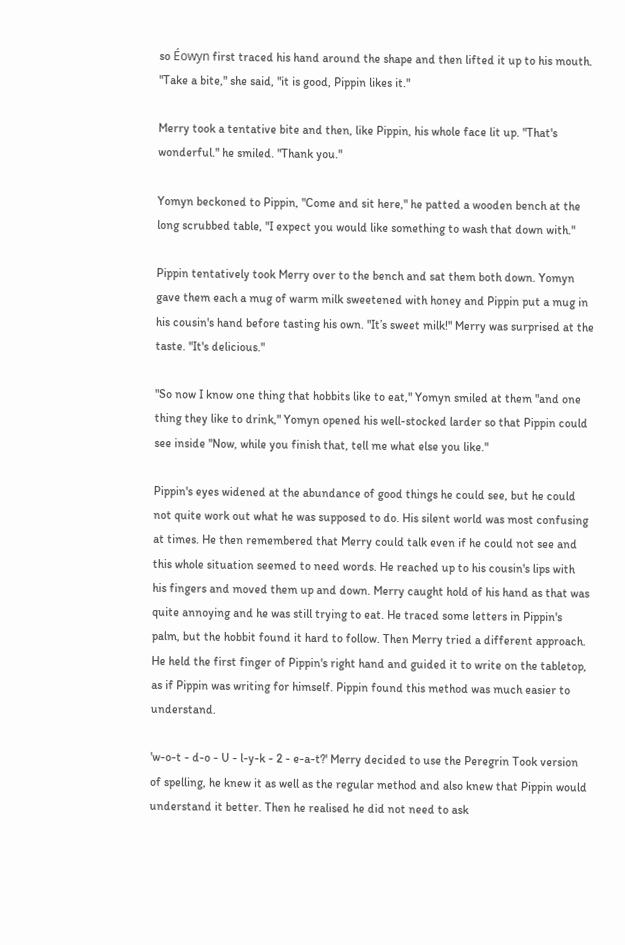so Éowyn first traced his hand around the shape and then lifted it up to his mouth. "Take a bite," she said, "it is good, Pippin likes it."

Merry took a tentative bite and then, like Pippin, his whole face lit up. "That's wonderful." he smiled. "Thank you."

Yomyn beckoned to Pippin, "Come and sit here," he patted a wooden bench at the long scrubbed table, "I expect you would like something to wash that down with."

Pippin tentatively took Merry over to the bench and sat them both down. Yomyn gave them each a mug of warm milk sweetened with honey and Pippin put a mug in his cousin's hand before tasting his own. "It’s sweet milk!" Merry was surprised at the taste. "It's delicious."

"So now I know one thing that hobbits like to eat," Yomyn smiled at them "and one thing they like to drink," Yomyn opened his well-stocked larder so that Pippin could see inside "Now, while you finish that, tell me what else you like."

Pippin's eyes widened at the abundance of good things he could see, but he could not quite work out what he was supposed to do. His silent world was most confusing at times. He then remembered that Merry could talk even if he could not see and this whole situation seemed to need words. He reached up to his cousin's lips with his fingers and moved them up and down. Merry caught hold of his hand as that was quite annoying and he was still trying to eat. He traced some letters in Pippin's palm, but the hobbit found it hard to follow. Then Merry tried a different approach. He held the first finger of Pippin's right hand and guided it to write on the tabletop, as if Pippin was writing for himself. Pippin found this method was much easier to understand.

'w-o-t - d-o - U - l-y-k - 2 - e-a-t?' Merry decided to use the Peregrin Took version of spelling, he knew it as well as the regular method and also knew that Pippin would understand it better. Then he realised he did not need to ask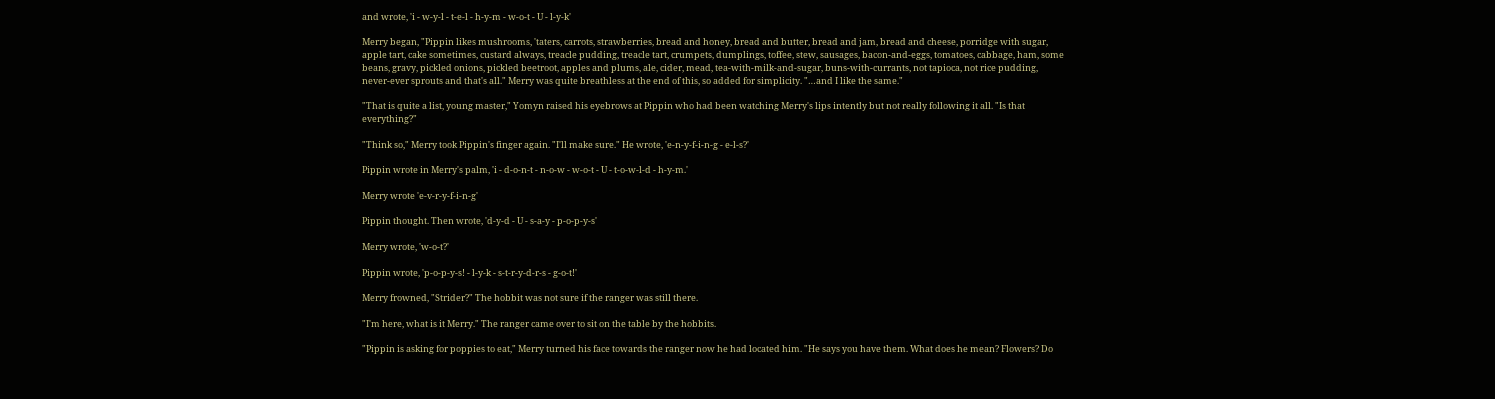and wrote, 'i - w-y-l - t-e-l - h-y-m - w-o-t - U - l-y-k'

Merry began, "Pippin likes mushrooms, 'taters, carrots, strawberries, bread and honey, bread and butter, bread and jam, bread and cheese, porridge with sugar, apple tart, cake sometimes, custard always, treacle pudding, treacle tart, crumpets, dumplings, toffee, stew, sausages, bacon-and-eggs, tomatoes, cabbage, ham, some beans, gravy, pickled onions, pickled beetroot, apples and plums, ale, cider, mead, tea-with-milk-and-sugar, buns-with-currants, not tapioca, not rice pudding, never-ever sprouts and that's all." Merry was quite breathless at the end of this, so added for simplicity. "…and I like the same."

"That is quite a list, young master," Yomyn raised his eyebrows at Pippin who had been watching Merry's lips intently but not really following it all. "Is that everything?"

"Think so," Merry took Pippin's finger again. "I'll make sure." He wrote, 'e-n-y-f-i-n-g - e-l-s?'

Pippin wrote in Merry's palm, 'i - d-o-n-t - n-o-w - w-o-t - U - t-o-w-l-d - h-y-m.'

Merry wrote 'e-v-r-y-f-i-n-g'

Pippin thought. Then wrote, 'd-y-d - U - s-a-y - p-o-p-y-s'

Merry wrote, 'w-o-t?'

Pippin wrote, 'p-o-p-y-s! - l-y-k - s-t-r-y-d-r-s - g-o-t!'

Merry frowned, "Strider?" The hobbit was not sure if the ranger was still there.

"I'm here, what is it Merry." The ranger came over to sit on the table by the hobbits.

"Pippin is asking for poppies to eat," Merry turned his face towards the ranger now he had located him. "He says you have them. What does he mean? Flowers? Do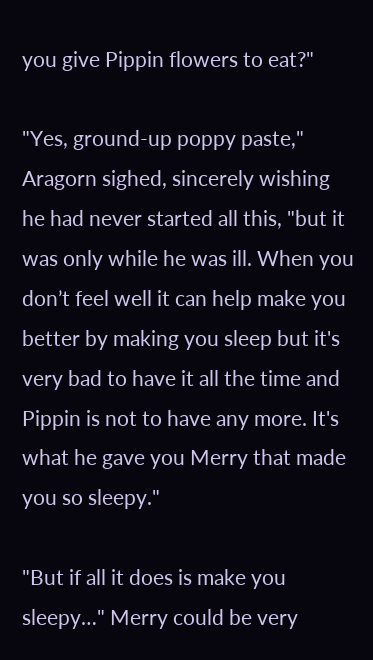you give Pippin flowers to eat?"

"Yes, ground-up poppy paste," Aragorn sighed, sincerely wishing he had never started all this, "but it was only while he was ill. When you don’t feel well it can help make you better by making you sleep but it's very bad to have it all the time and Pippin is not to have any more. It's what he gave you Merry that made you so sleepy."

"But if all it does is make you sleepy…" Merry could be very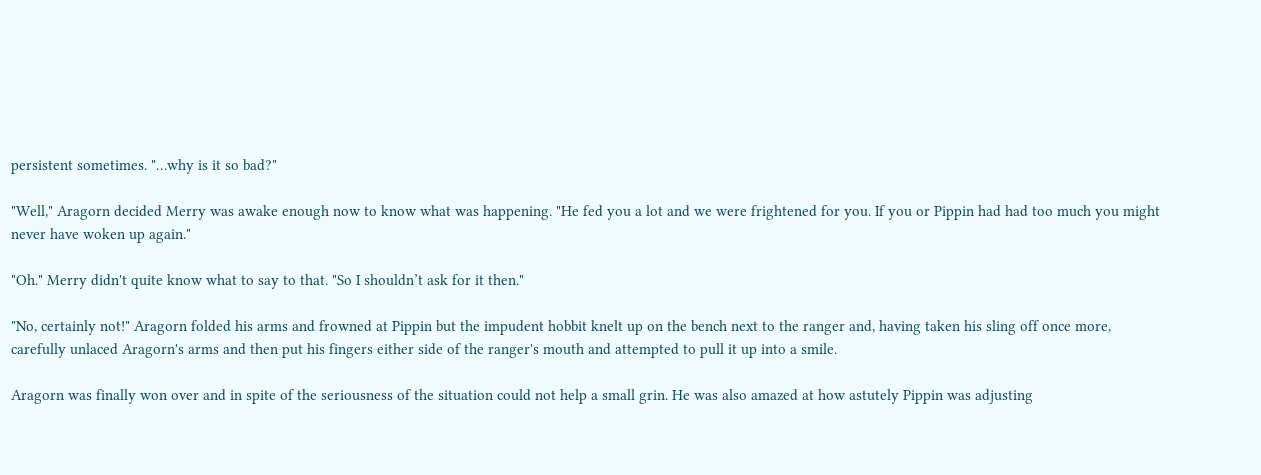persistent sometimes. "…why is it so bad?"

"Well," Aragorn decided Merry was awake enough now to know what was happening. "He fed you a lot and we were frightened for you. If you or Pippin had had too much you might never have woken up again."

"Oh." Merry didn't quite know what to say to that. "So I shouldn’t ask for it then."

"No, certainly not!" Aragorn folded his arms and frowned at Pippin but the impudent hobbit knelt up on the bench next to the ranger and, having taken his sling off once more, carefully unlaced Aragorn's arms and then put his fingers either side of the ranger's mouth and attempted to pull it up into a smile.

Aragorn was finally won over and in spite of the seriousness of the situation could not help a small grin. He was also amazed at how astutely Pippin was adjusting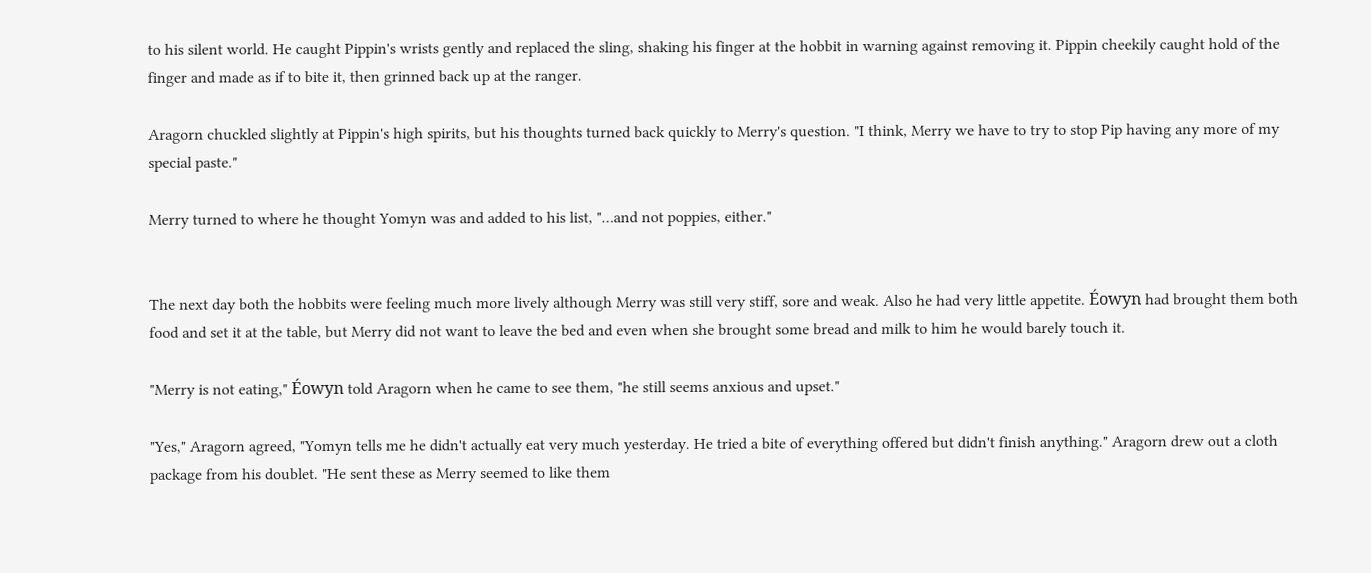to his silent world. He caught Pippin's wrists gently and replaced the sling, shaking his finger at the hobbit in warning against removing it. Pippin cheekily caught hold of the finger and made as if to bite it, then grinned back up at the ranger.

Aragorn chuckled slightly at Pippin's high spirits, but his thoughts turned back quickly to Merry's question. "I think, Merry we have to try to stop Pip having any more of my special paste."

Merry turned to where he thought Yomyn was and added to his list, "…and not poppies, either."


The next day both the hobbits were feeling much more lively although Merry was still very stiff, sore and weak. Also he had very little appetite. Éowyn had brought them both food and set it at the table, but Merry did not want to leave the bed and even when she brought some bread and milk to him he would barely touch it.

"Merry is not eating," Éowyn told Aragorn when he came to see them, "he still seems anxious and upset."

"Yes," Aragorn agreed, "Yomyn tells me he didn't actually eat very much yesterday. He tried a bite of everything offered but didn't finish anything." Aragorn drew out a cloth package from his doublet. "He sent these as Merry seemed to like them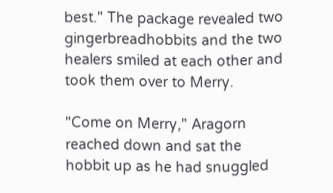best." The package revealed two gingerbreadhobbits and the two healers smiled at each other and took them over to Merry.

"Come on Merry," Aragorn reached down and sat the hobbit up as he had snuggled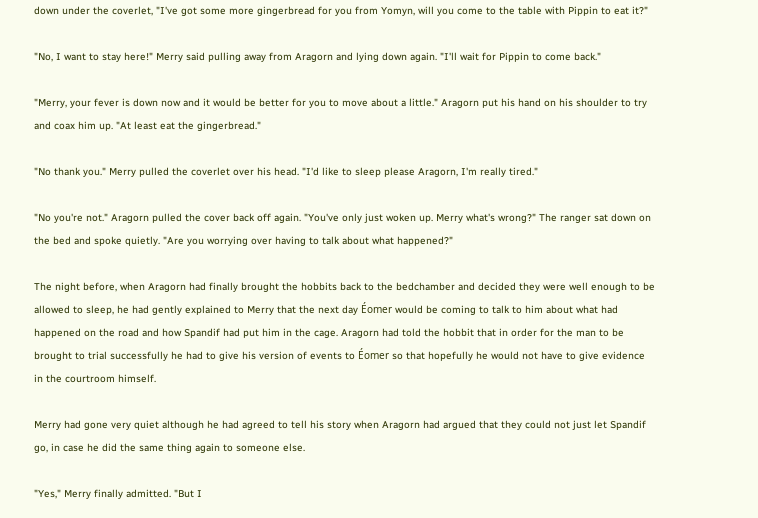down under the coverlet, "I've got some more gingerbread for you from Yomyn, will you come to the table with Pippin to eat it?"

"No, I want to stay here!" Merry said pulling away from Aragorn and lying down again. "I'll wait for Pippin to come back."

"Merry, your fever is down now and it would be better for you to move about a little." Aragorn put his hand on his shoulder to try and coax him up. "At least eat the gingerbread."

"No thank you." Merry pulled the coverlet over his head. "I'd like to sleep please Aragorn, I'm really tired."

"No you're not." Aragorn pulled the cover back off again. "You've only just woken up. Merry what's wrong?" The ranger sat down on the bed and spoke quietly. "Are you worrying over having to talk about what happened?"

The night before, when Aragorn had finally brought the hobbits back to the bedchamber and decided they were well enough to be allowed to sleep, he had gently explained to Merry that the next day Éomer would be coming to talk to him about what had happened on the road and how Spandif had put him in the cage. Aragorn had told the hobbit that in order for the man to be brought to trial successfully he had to give his version of events to Éomer so that hopefully he would not have to give evidence in the courtroom himself.

Merry had gone very quiet although he had agreed to tell his story when Aragorn had argued that they could not just let Spandif go, in case he did the same thing again to someone else.

"Yes," Merry finally admitted. "But I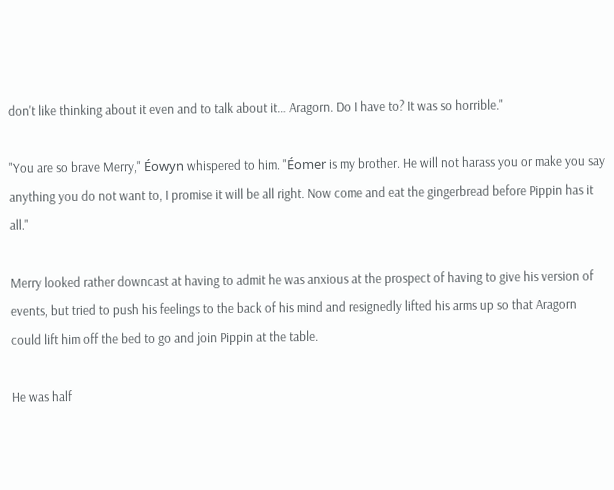don't like thinking about it even and to talk about it… Aragorn. Do I have to? It was so horrible."

"You are so brave Merry," Éowyn whispered to him. "Éomer is my brother. He will not harass you or make you say anything you do not want to, I promise it will be all right. Now come and eat the gingerbread before Pippin has it all."

Merry looked rather downcast at having to admit he was anxious at the prospect of having to give his version of events, but tried to push his feelings to the back of his mind and resignedly lifted his arms up so that Aragorn could lift him off the bed to go and join Pippin at the table.

He was half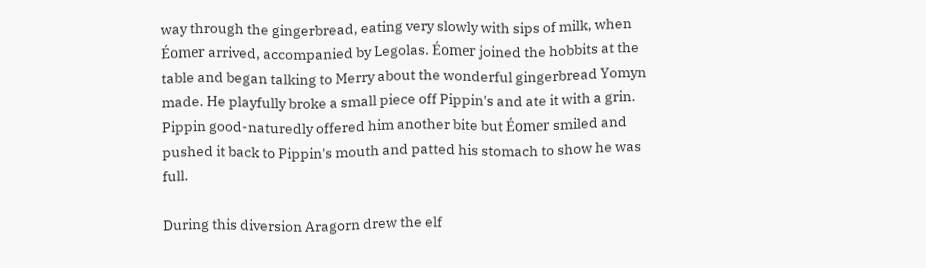way through the gingerbread, eating very slowly with sips of milk, when Éomer arrived, accompanied by Legolas. Éomer joined the hobbits at the table and began talking to Merry about the wonderful gingerbread Yomyn made. He playfully broke a small piece off Pippin's and ate it with a grin. Pippin good-naturedly offered him another bite but Éomer smiled and pushed it back to Pippin's mouth and patted his stomach to show he was full.

During this diversion Aragorn drew the elf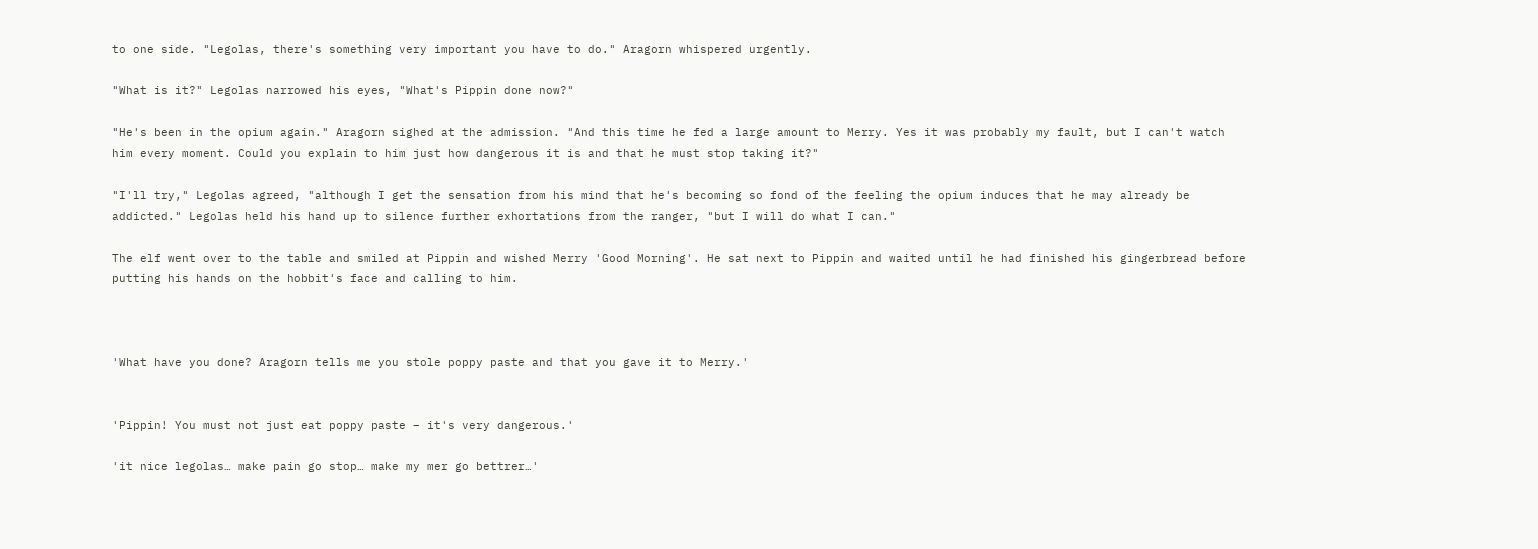to one side. "Legolas, there's something very important you have to do." Aragorn whispered urgently.

"What is it?" Legolas narrowed his eyes, "What's Pippin done now?"

"He's been in the opium again." Aragorn sighed at the admission. "And this time he fed a large amount to Merry. Yes it was probably my fault, but I can't watch him every moment. Could you explain to him just how dangerous it is and that he must stop taking it?"

"I'll try," Legolas agreed, "although I get the sensation from his mind that he's becoming so fond of the feeling the opium induces that he may already be addicted." Legolas held his hand up to silence further exhortations from the ranger, "but I will do what I can."

The elf went over to the table and smiled at Pippin and wished Merry 'Good Morning'. He sat next to Pippin and waited until he had finished his gingerbread before putting his hands on the hobbit's face and calling to him.



'What have you done? Aragorn tells me you stole poppy paste and that you gave it to Merry.'


'Pippin! You must not just eat poppy paste – it's very dangerous.'

'it nice legolas… make pain go stop… make my mer go bettrer…'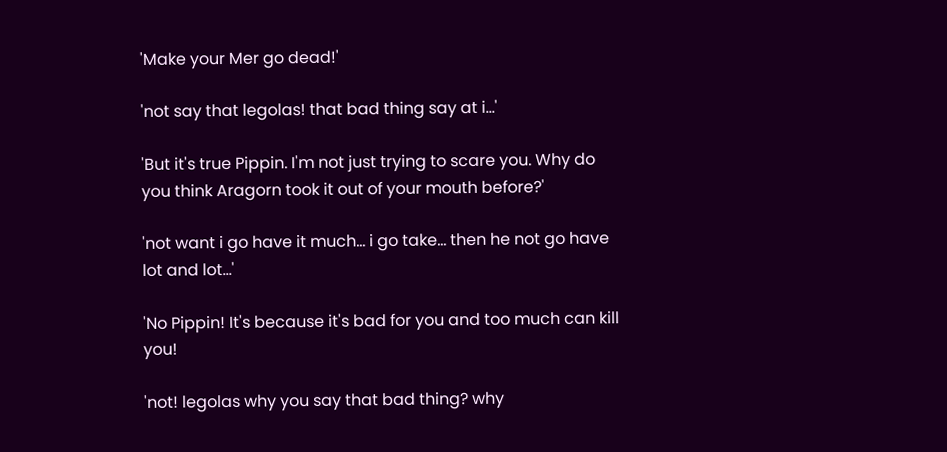'Make your Mer go dead!'

'not say that legolas! that bad thing say at i…'

'But it's true Pippin. I'm not just trying to scare you. Why do you think Aragorn took it out of your mouth before?'

'not want i go have it much… i go take… then he not go have lot and lot…'

'No Pippin! It's because it's bad for you and too much can kill you!

'not! legolas why you say that bad thing? why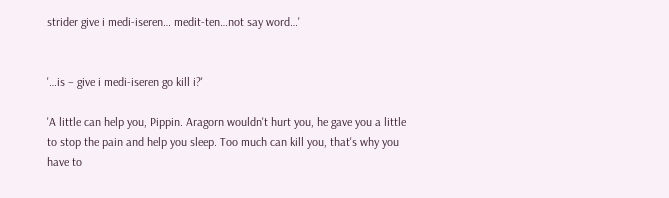strider give i medi-iseren… medit-ten…not say word…'


'…is – give i medi-iseren go kill i?'

'A little can help you, Pippin. Aragorn wouldn't hurt you, he gave you a little to stop the pain and help you sleep. Too much can kill you, that's why you have to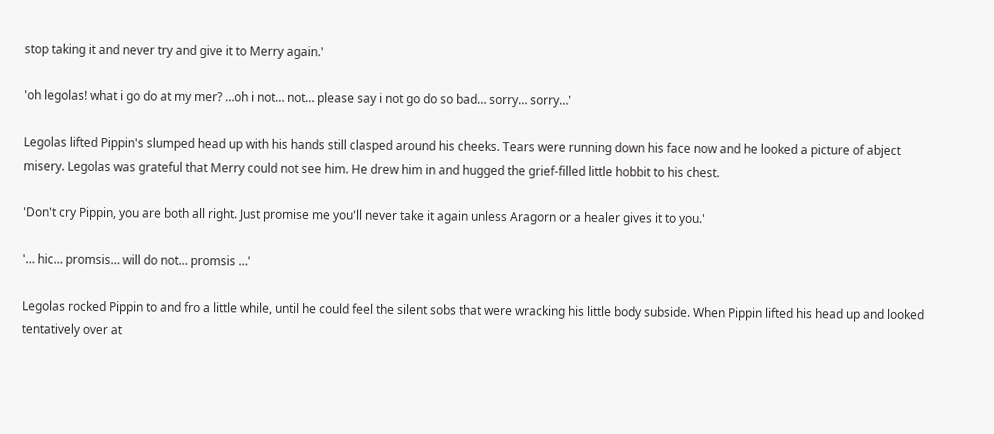stop taking it and never try and give it to Merry again.'

'oh legolas! what i go do at my mer? …oh i not… not… please say i not go do so bad… sorry… sorry…'

Legolas lifted Pippin's slumped head up with his hands still clasped around his cheeks. Tears were running down his face now and he looked a picture of abject misery. Legolas was grateful that Merry could not see him. He drew him in and hugged the grief-filled little hobbit to his chest.

'Don't cry Pippin, you are both all right. Just promise me you'll never take it again unless Aragorn or a healer gives it to you.'

'… hic… promsis… will do not… promsis …'

Legolas rocked Pippin to and fro a little while, until he could feel the silent sobs that were wracking his little body subside. When Pippin lifted his head up and looked tentatively over at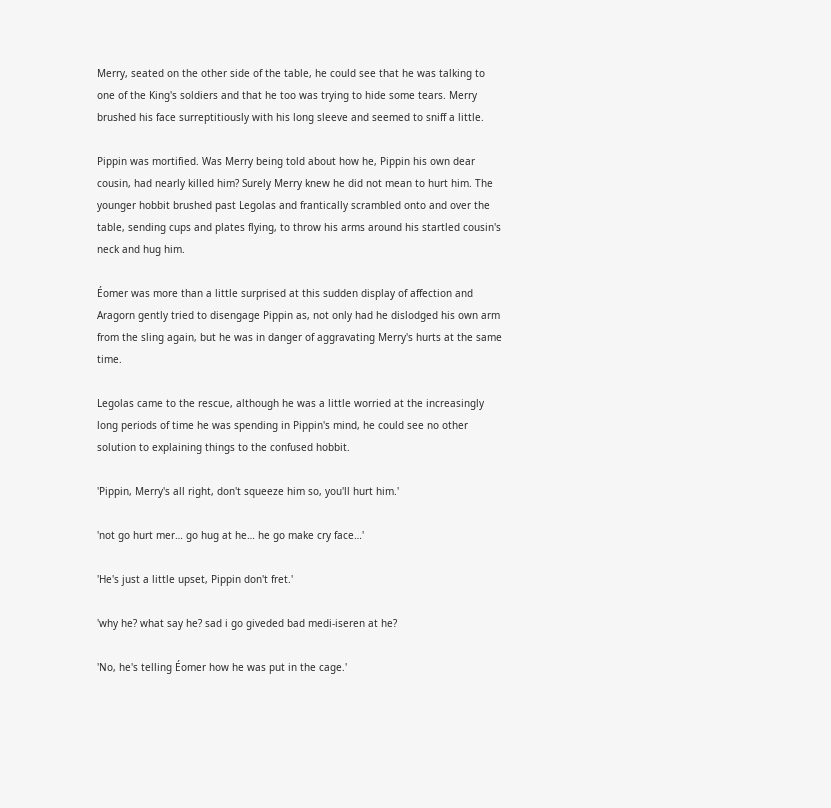Merry, seated on the other side of the table, he could see that he was talking to one of the King's soldiers and that he too was trying to hide some tears. Merry brushed his face surreptitiously with his long sleeve and seemed to sniff a little.

Pippin was mortified. Was Merry being told about how he, Pippin his own dear cousin, had nearly killed him? Surely Merry knew he did not mean to hurt him. The younger hobbit brushed past Legolas and frantically scrambled onto and over the table, sending cups and plates flying, to throw his arms around his startled cousin's neck and hug him.

Éomer was more than a little surprised at this sudden display of affection and Aragorn gently tried to disengage Pippin as, not only had he dislodged his own arm from the sling again, but he was in danger of aggravating Merry's hurts at the same time.

Legolas came to the rescue, although he was a little worried at the increasingly long periods of time he was spending in Pippin's mind, he could see no other solution to explaining things to the confused hobbit.

'Pippin, Merry's all right, don't squeeze him so, you'll hurt him.'

'not go hurt mer… go hug at he… he go make cry face…'

'He's just a little upset, Pippin don't fret.'

'why he? what say he? sad i go giveded bad medi-iseren at he?

'No, he's telling Éomer how he was put in the cage.'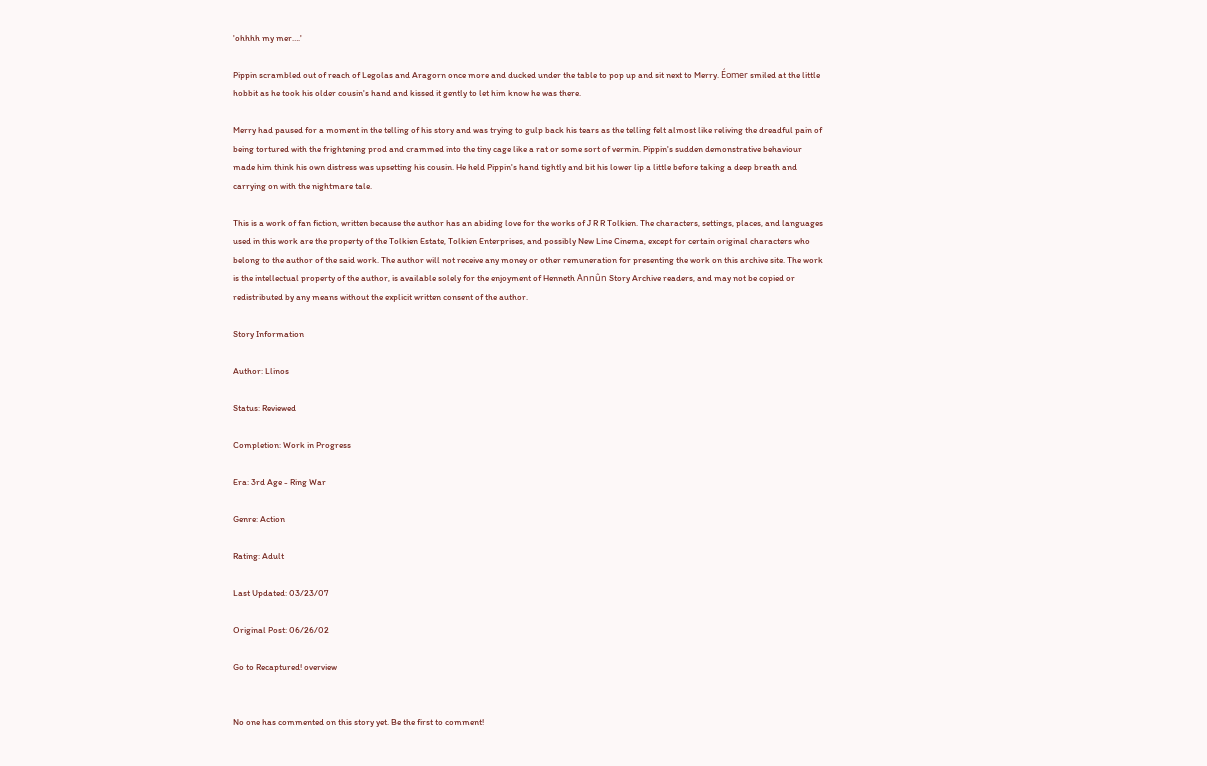'ohhhh my mer….'

Pippin scrambled out of reach of Legolas and Aragorn once more and ducked under the table to pop up and sit next to Merry. Éomer smiled at the little hobbit as he took his older cousin's hand and kissed it gently to let him know he was there.

Merry had paused for a moment in the telling of his story and was trying to gulp back his tears as the telling felt almost like reliving the dreadful pain of being tortured with the frightening prod and crammed into the tiny cage like a rat or some sort of vermin. Pippin's sudden demonstrative behaviour made him think his own distress was upsetting his cousin. He held Pippin's hand tightly and bit his lower lip a little before taking a deep breath and carrying on with the nightmare tale.

This is a work of fan fiction, written because the author has an abiding love for the works of J R R Tolkien. The characters, settings, places, and languages used in this work are the property of the Tolkien Estate, Tolkien Enterprises, and possibly New Line Cinema, except for certain original characters who belong to the author of the said work. The author will not receive any money or other remuneration for presenting the work on this archive site. The work is the intellectual property of the author, is available solely for the enjoyment of Henneth Annûn Story Archive readers, and may not be copied or redistributed by any means without the explicit written consent of the author.

Story Information

Author: Llinos

Status: Reviewed

Completion: Work in Progress

Era: 3rd Age - Ring War

Genre: Action

Rating: Adult

Last Updated: 03/23/07

Original Post: 06/26/02

Go to Recaptured! overview


No one has commented on this story yet. Be the first to comment!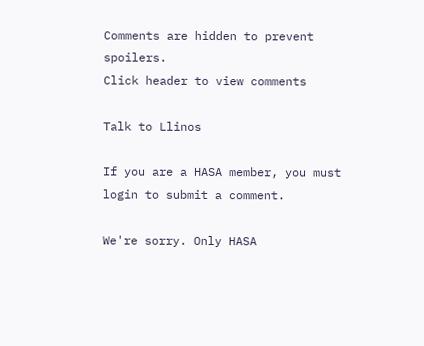Comments are hidden to prevent spoilers.
Click header to view comments

Talk to Llinos

If you are a HASA member, you must login to submit a comment.

We're sorry. Only HASA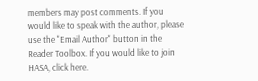members may post comments. If you would like to speak with the author, please use the "Email Author" button in the Reader Toolbox. If you would like to join HASA, click here.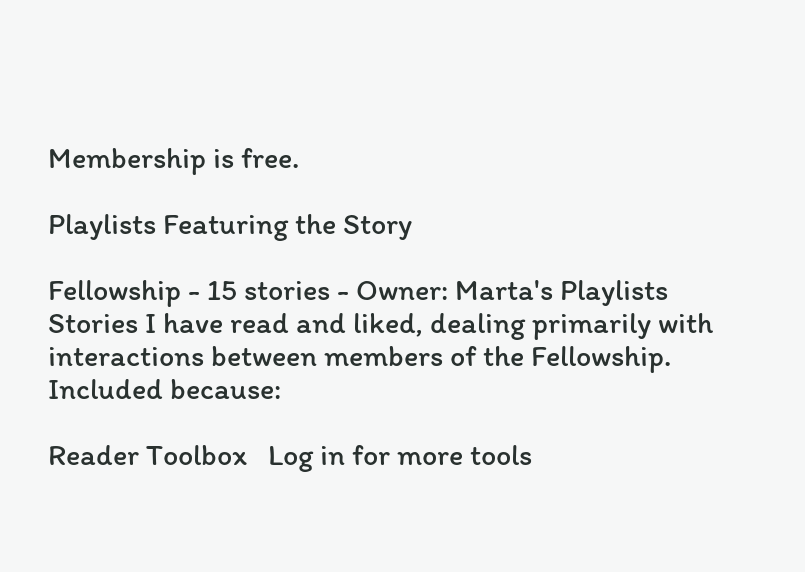Membership is free.

Playlists Featuring the Story

Fellowship - 15 stories - Owner: Marta's Playlists
Stories I have read and liked, dealing primarily with interactions between members of the Fellowship.
Included because:

Reader Toolbox   Log in for more tools